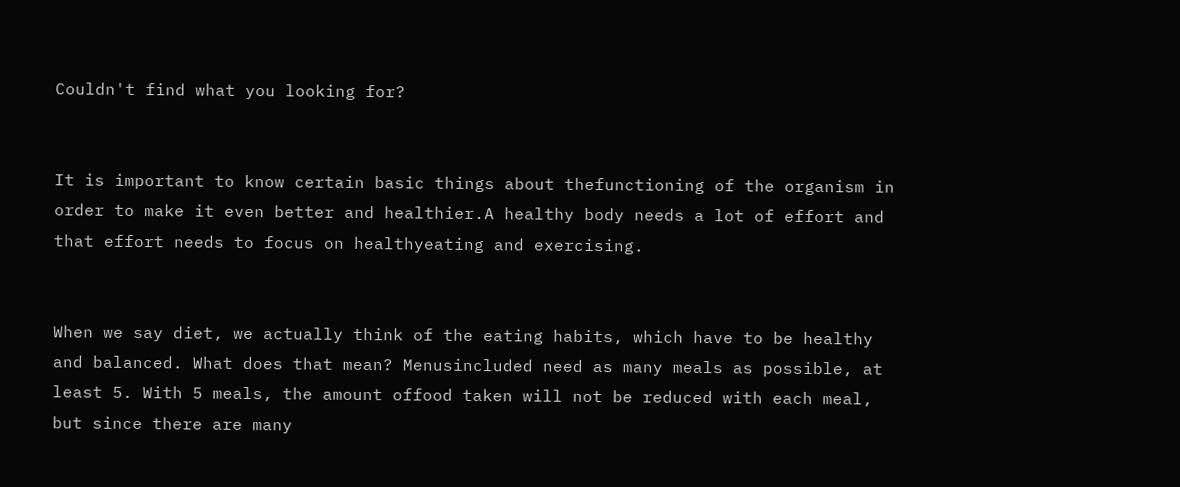Couldn't find what you looking for?


It is important to know certain basic things about thefunctioning of the organism in order to make it even better and healthier.A healthy body needs a lot of effort and that effort needs to focus on healthyeating and exercising.


When we say diet, we actually think of the eating habits, which have to be healthy and balanced. What does that mean? Menusincluded need as many meals as possible, at least 5. With 5 meals, the amount offood taken will not be reduced with each meal, but since there are many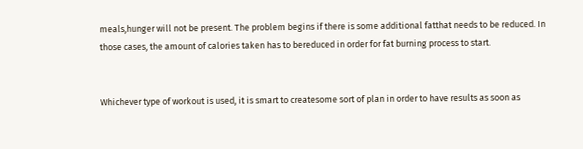meals,hunger will not be present. The problem begins if there is some additional fatthat needs to be reduced. In those cases, the amount of calories taken has to bereduced in order for fat burning process to start.


Whichever type of workout is used, it is smart to createsome sort of plan in order to have results as soon as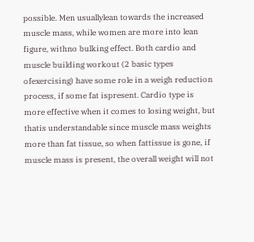possible. Men usuallylean towards the increased muscle mass, while women are more into lean figure, withno bulking effect. Both cardio and muscle building workout (2 basic types ofexercising) have some role in a weigh reduction process, if some fat ispresent. Cardio type is more effective when it comes to losing weight, but thatis understandable since muscle mass weights more than fat tissue, so when fattissue is gone, if muscle mass is present, the overall weight will not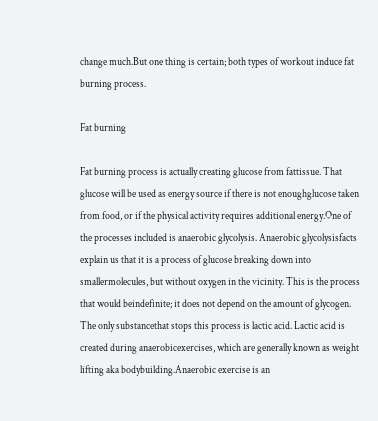change much.But one thing is certain; both types of workout induce fat burning process.

Fat burning

Fat burning process is actually creating glucose from fattissue. That glucose will be used as energy source if there is not enoughglucose taken from food, or if the physical activity requires additional energy.One of the processes included is anaerobic glycolysis. Anaerobic glycolysisfacts explain us that it is a process of glucose breaking down into smallermolecules, but without oxygen in the vicinity. This is the process that would beindefinite; it does not depend on the amount of glycogen. The only substancethat stops this process is lactic acid. Lactic acid is created during anaerobicexercises, which are generally known as weight lifting aka bodybuilding.Anaerobic exercise is an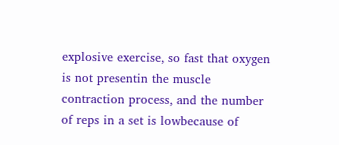explosive exercise, so fast that oxygen is not presentin the muscle contraction process, and the number of reps in a set is lowbecause of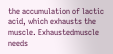the accumulation of lactic acid, which exhausts the muscle. Exhaustedmuscle needs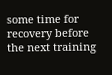some time for recovery before the next training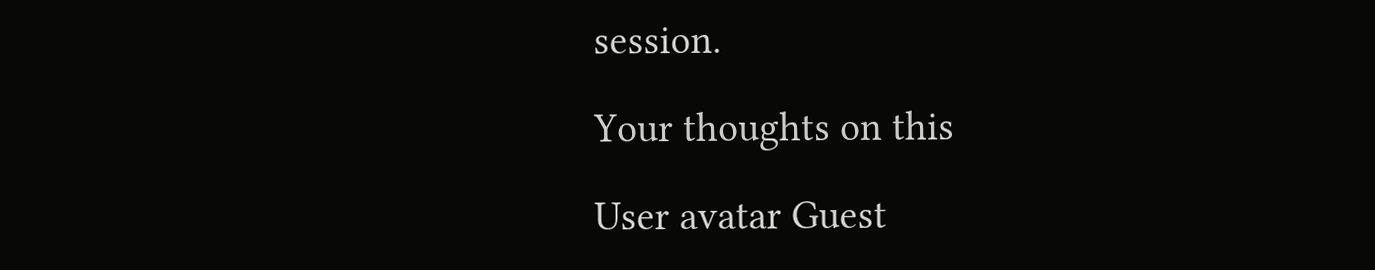session.

Your thoughts on this

User avatar Guest